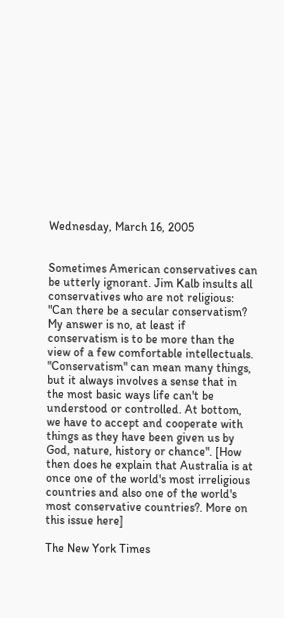Wednesday, March 16, 2005


Sometimes American conservatives can be utterly ignorant. Jim Kalb insults all conservatives who are not religious: "Can there be a secular conservatism? My answer is no, at least if conservatism is to be more than the view of a few comfortable intellectuals. "Conservatism" can mean many things, but it always involves a sense that in the most basic ways life can't be understood or controlled. At bottom, we have to accept and cooperate with things as they have been given us by God, nature, history or chance". [How then does he explain that Australia is at once one of the world's most irreligious countries and also one of the world's most conservative countries?. More on this issue here]

The New York Times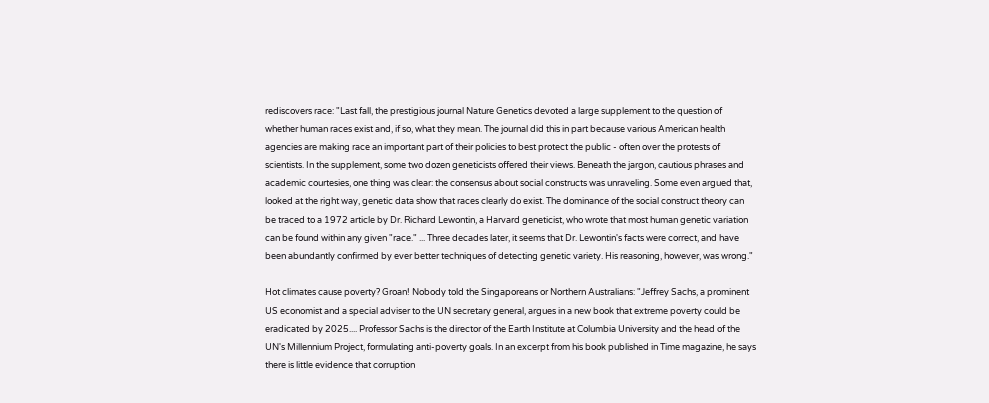rediscovers race: "Last fall, the prestigious journal Nature Genetics devoted a large supplement to the question of whether human races exist and, if so, what they mean. The journal did this in part because various American health agencies are making race an important part of their policies to best protect the public - often over the protests of scientists. In the supplement, some two dozen geneticists offered their views. Beneath the jargon, cautious phrases and academic courtesies, one thing was clear: the consensus about social constructs was unraveling. Some even argued that, looked at the right way, genetic data show that races clearly do exist. The dominance of the social construct theory can be traced to a 1972 article by Dr. Richard Lewontin, a Harvard geneticist, who wrote that most human genetic variation can be found within any given "race." ... Three decades later, it seems that Dr. Lewontin's facts were correct, and have been abundantly confirmed by ever better techniques of detecting genetic variety. His reasoning, however, was wrong."

Hot climates cause poverty? Groan! Nobody told the Singaporeans or Northern Australians: "Jeffrey Sachs, a prominent US economist and a special adviser to the UN secretary general, argues in a new book that extreme poverty could be eradicated by 2025.... Professor Sachs is the director of the Earth Institute at Columbia University and the head of the UN's Millennium Project, formulating anti-poverty goals. In an excerpt from his book published in Time magazine, he says there is little evidence that corruption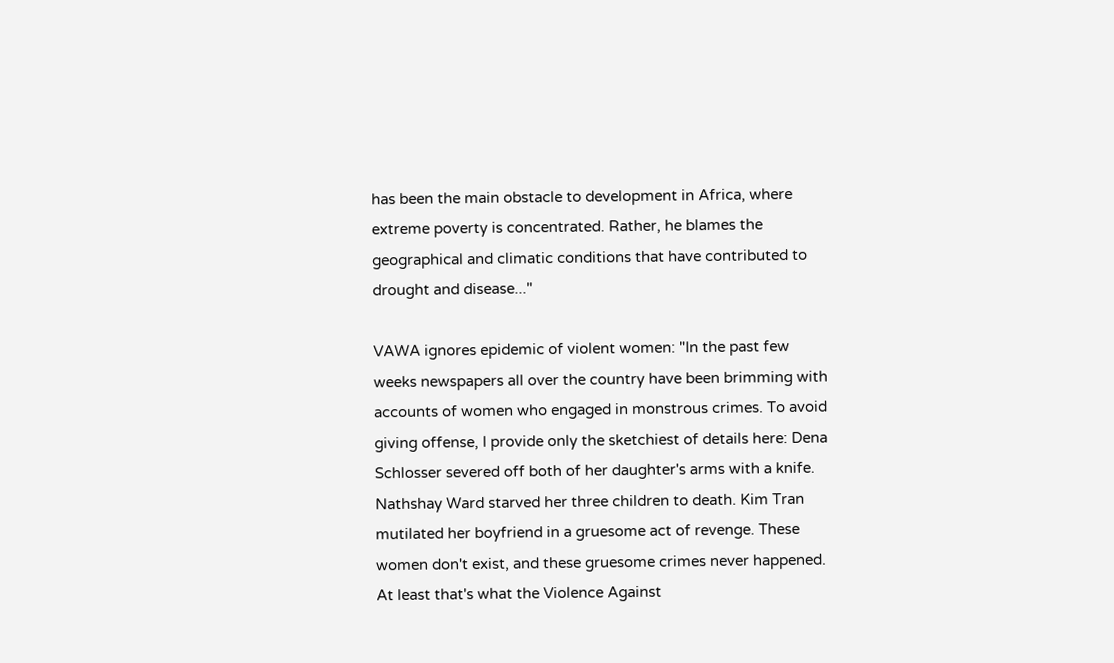has been the main obstacle to development in Africa, where extreme poverty is concentrated. Rather, he blames the geographical and climatic conditions that have contributed to drought and disease..."

VAWA ignores epidemic of violent women: "In the past few weeks newspapers all over the country have been brimming with accounts of women who engaged in monstrous crimes. To avoid giving offense, I provide only the sketchiest of details here: Dena Schlosser severed off both of her daughter's arms with a knife. Nathshay Ward starved her three children to death. Kim Tran mutilated her boyfriend in a gruesome act of revenge. These women don't exist, and these gruesome crimes never happened. At least that's what the Violence Against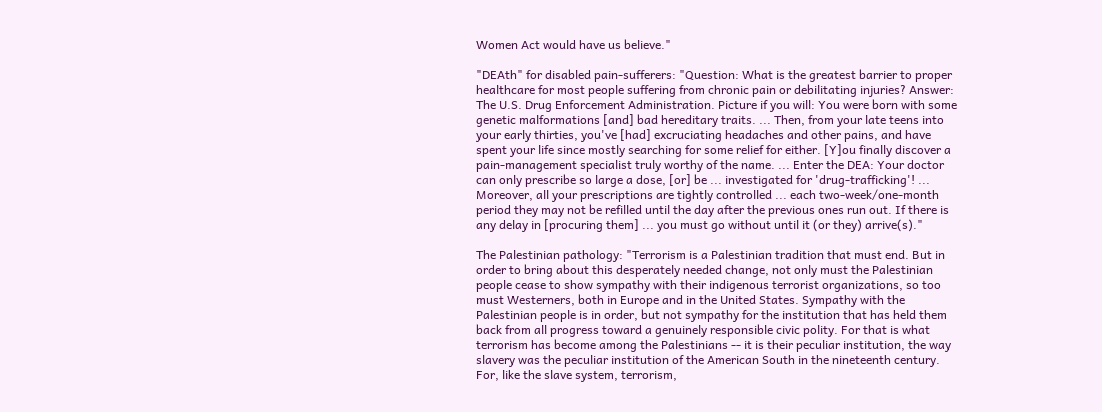Women Act would have us believe."

"DEAth" for disabled pain-sufferers: "Question: What is the greatest barrier to proper healthcare for most people suffering from chronic pain or debilitating injuries? Answer: The U.S. Drug Enforcement Administration. Picture if you will: You were born with some genetic malformations [and] bad hereditary traits. ... Then, from your late teens into your early thirties, you've [had] excruciating headaches and other pains, and have spent your life since mostly searching for some relief for either. [Y]ou finally discover a pain-management specialist truly worthy of the name. ... Enter the DEA: Your doctor can only prescribe so large a dose, [or] be ... investigated for 'drug-trafficking'! ... Moreover, all your prescriptions are tightly controlled ... each two-week/one-month period they may not be refilled until the day after the previous ones run out. If there is any delay in [procuring them] ... you must go without until it (or they) arrive(s)."

The Palestinian pathology: "Terrorism is a Palestinian tradition that must end. But in order to bring about this desperately needed change, not only must the Palestinian people cease to show sympathy with their indigenous terrorist organizations, so too must Westerners, both in Europe and in the United States. Sympathy with the Palestinian people is in order, but not sympathy for the institution that has held them back from all progress toward a genuinely responsible civic polity. For that is what terrorism has become among the Palestinians -- it is their peculiar institution, the way slavery was the peculiar institution of the American South in the nineteenth century. For, like the slave system, terrorism,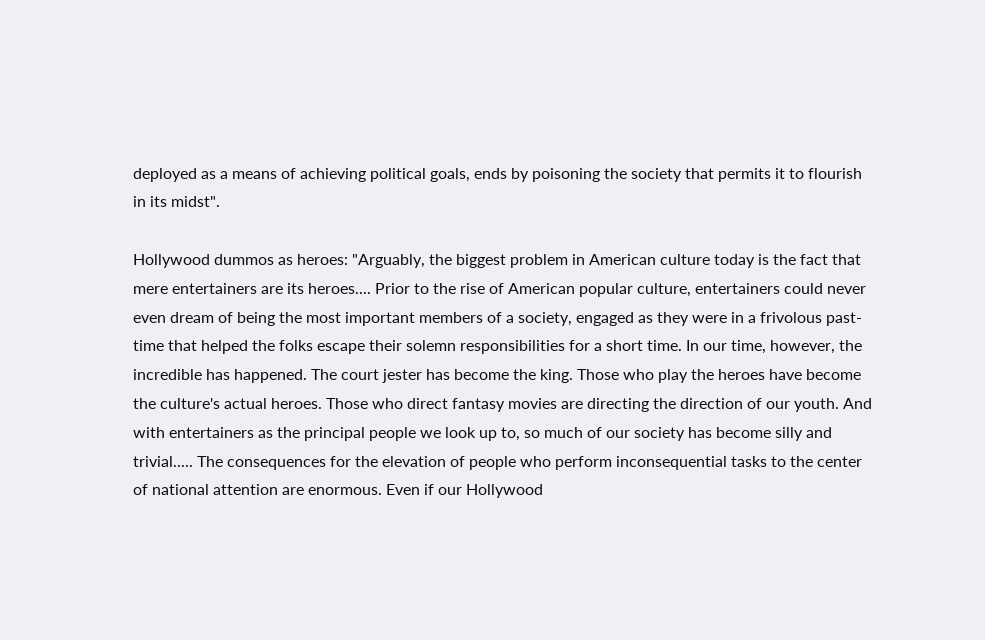deployed as a means of achieving political goals, ends by poisoning the society that permits it to flourish in its midst".

Hollywood dummos as heroes: "Arguably, the biggest problem in American culture today is the fact that mere entertainers are its heroes.... Prior to the rise of American popular culture, entertainers could never even dream of being the most important members of a society, engaged as they were in a frivolous past-time that helped the folks escape their solemn responsibilities for a short time. In our time, however, the incredible has happened. The court jester has become the king. Those who play the heroes have become the culture's actual heroes. Those who direct fantasy movies are directing the direction of our youth. And with entertainers as the principal people we look up to, so much of our society has become silly and trivial..... The consequences for the elevation of people who perform inconsequential tasks to the center of national attention are enormous. Even if our Hollywood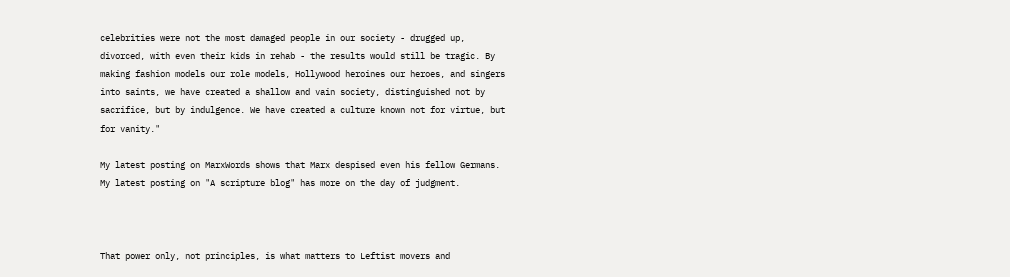celebrities were not the most damaged people in our society - drugged up, divorced, with even their kids in rehab - the results would still be tragic. By making fashion models our role models, Hollywood heroines our heroes, and singers into saints, we have created a shallow and vain society, distinguished not by sacrifice, but by indulgence. We have created a culture known not for virtue, but for vanity."

My latest posting on MarxWords shows that Marx despised even his fellow Germans. My latest posting on "A scripture blog" has more on the day of judgment.



That power only, not principles, is what matters to Leftist movers and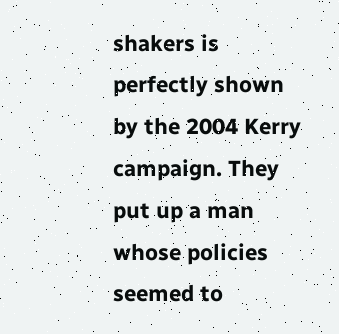shakers is perfectly shown by the 2004 Kerry campaign. They put up a man whose policies seemed to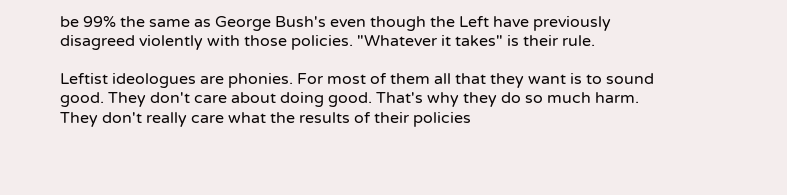be 99% the same as George Bush's even though the Left have previously disagreed violently with those policies. "Whatever it takes" is their rule.

Leftist ideologues are phonies. For most of them all that they want is to sound good. They don't care about doing good. That's why they do so much harm. They don't really care what the results of their policies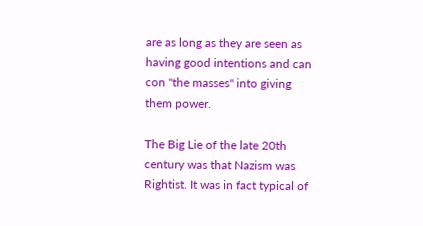are as long as they are seen as having good intentions and can con "the masses" into giving them power.

The Big Lie of the late 20th century was that Nazism was Rightist. It was in fact typical of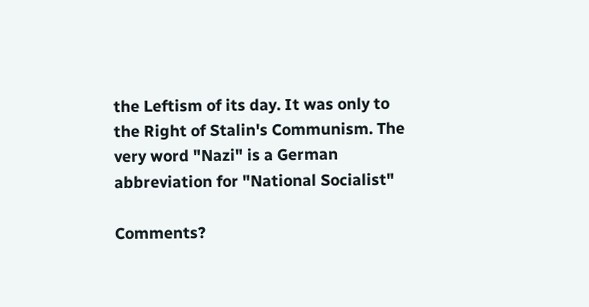the Leftism of its day. It was only to the Right of Stalin's Communism. The very word "Nazi" is a German abbreviation for "National Socialist"

Comments?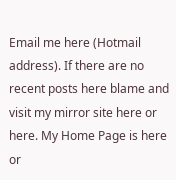Email me here (Hotmail address). If there are no recent posts here blame and visit my mirror site here or here. My Home Page is here or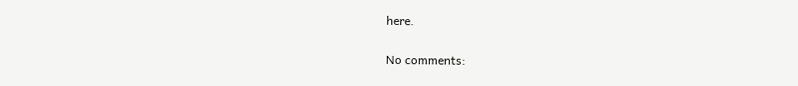here.


No comments: